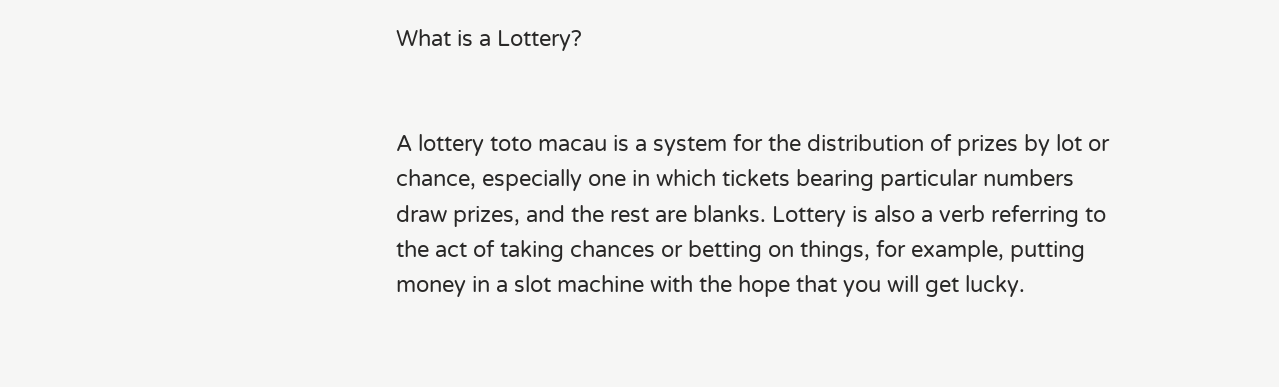What is a Lottery?


A lottery toto macau is a system for the distribution of prizes by lot or chance, especially one in which tickets bearing particular numbers draw prizes, and the rest are blanks. Lottery is also a verb referring to the act of taking chances or betting on things, for example, putting money in a slot machine with the hope that you will get lucky.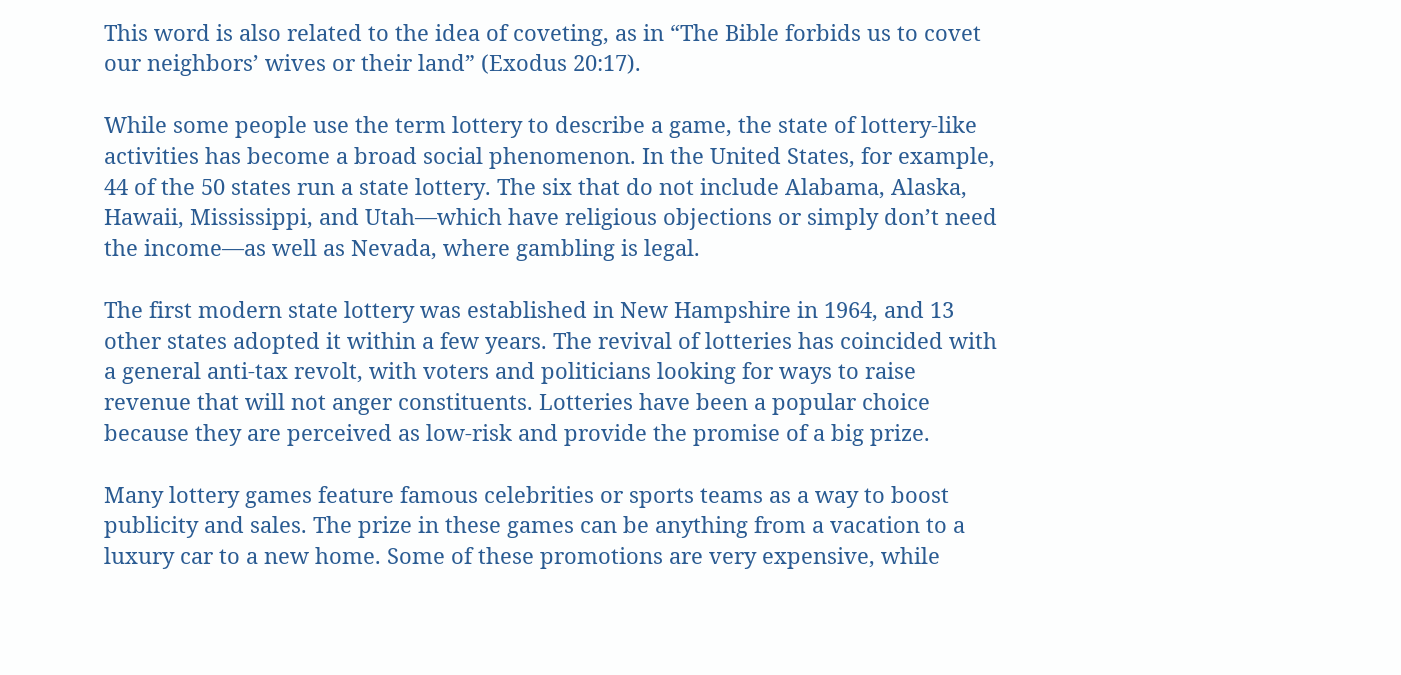This word is also related to the idea of coveting, as in “The Bible forbids us to covet our neighbors’ wives or their land” (Exodus 20:17).

While some people use the term lottery to describe a game, the state of lottery-like activities has become a broad social phenomenon. In the United States, for example, 44 of the 50 states run a state lottery. The six that do not include Alabama, Alaska, Hawaii, Mississippi, and Utah—which have religious objections or simply don’t need the income—as well as Nevada, where gambling is legal.

The first modern state lottery was established in New Hampshire in 1964, and 13 other states adopted it within a few years. The revival of lotteries has coincided with a general anti-tax revolt, with voters and politicians looking for ways to raise revenue that will not anger constituents. Lotteries have been a popular choice because they are perceived as low-risk and provide the promise of a big prize.

Many lottery games feature famous celebrities or sports teams as a way to boost publicity and sales. The prize in these games can be anything from a vacation to a luxury car to a new home. Some of these promotions are very expensive, while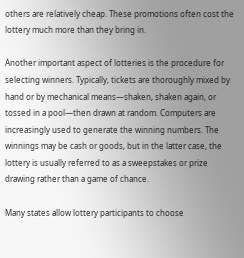others are relatively cheap. These promotions often cost the lottery much more than they bring in.

Another important aspect of lotteries is the procedure for selecting winners. Typically, tickets are thoroughly mixed by hand or by mechanical means—shaken, shaken again, or tossed in a pool—then drawn at random. Computers are increasingly used to generate the winning numbers. The winnings may be cash or goods, but in the latter case, the lottery is usually referred to as a sweepstakes or prize drawing rather than a game of chance.

Many states allow lottery participants to choose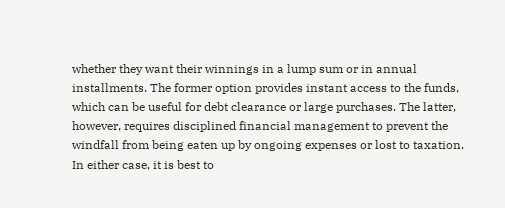whether they want their winnings in a lump sum or in annual installments. The former option provides instant access to the funds, which can be useful for debt clearance or large purchases. The latter, however, requires disciplined financial management to prevent the windfall from being eaten up by ongoing expenses or lost to taxation. In either case, it is best to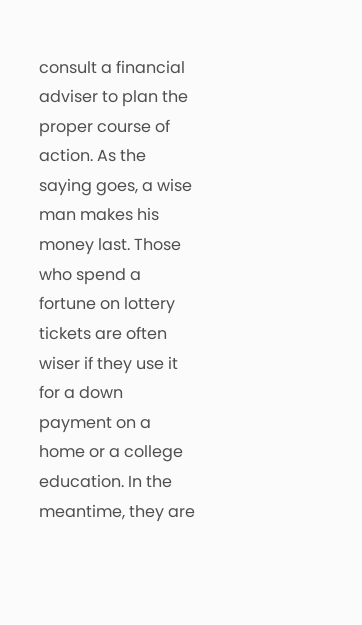consult a financial adviser to plan the proper course of action. As the saying goes, a wise man makes his money last. Those who spend a fortune on lottery tickets are often wiser if they use it for a down payment on a home or a college education. In the meantime, they are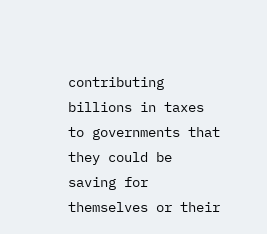contributing billions in taxes to governments that they could be saving for themselves or their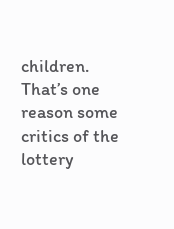children. That’s one reason some critics of the lottery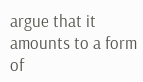argue that it amounts to a form of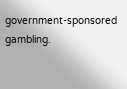government-sponsored gambling.